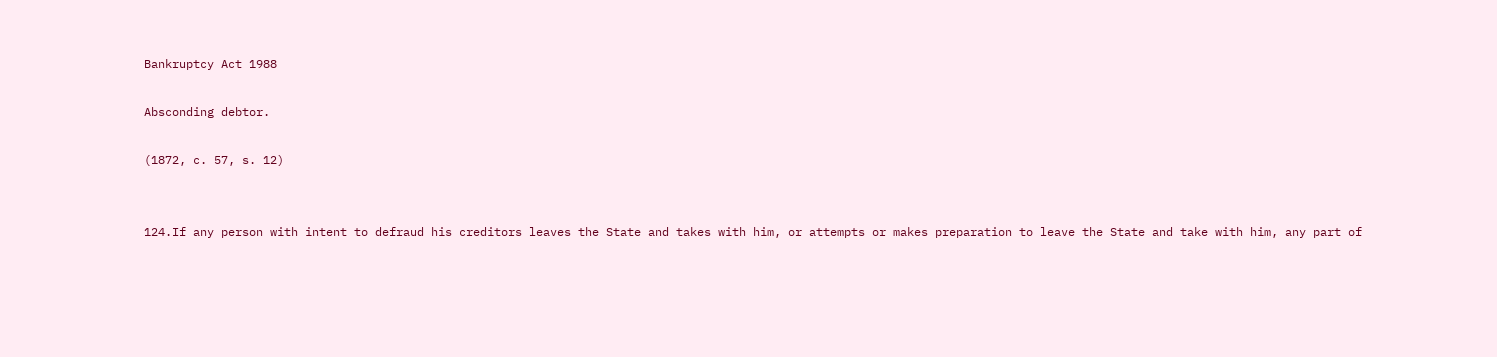Bankruptcy Act 1988

Absconding debtor.

(1872, c. 57, s. 12)


124.If any person with intent to defraud his creditors leaves the State and takes with him, or attempts or makes preparation to leave the State and take with him, any part of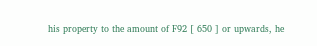his property to the amount of F92 [ 650 ] or upwards, he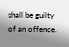shall be guilty of an offence.